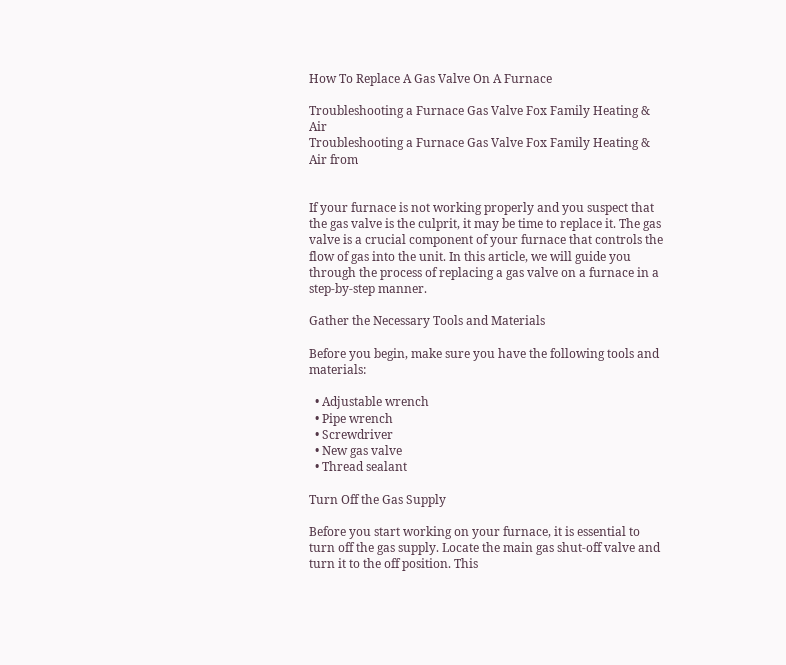How To Replace A Gas Valve On A Furnace

Troubleshooting a Furnace Gas Valve Fox Family Heating & Air
Troubleshooting a Furnace Gas Valve Fox Family Heating & Air from


If your furnace is not working properly and you suspect that the gas valve is the culprit, it may be time to replace it. The gas valve is a crucial component of your furnace that controls the flow of gas into the unit. In this article, we will guide you through the process of replacing a gas valve on a furnace in a step-by-step manner.

Gather the Necessary Tools and Materials

Before you begin, make sure you have the following tools and materials:

  • Adjustable wrench
  • Pipe wrench
  • Screwdriver
  • New gas valve
  • Thread sealant

Turn Off the Gas Supply

Before you start working on your furnace, it is essential to turn off the gas supply. Locate the main gas shut-off valve and turn it to the off position. This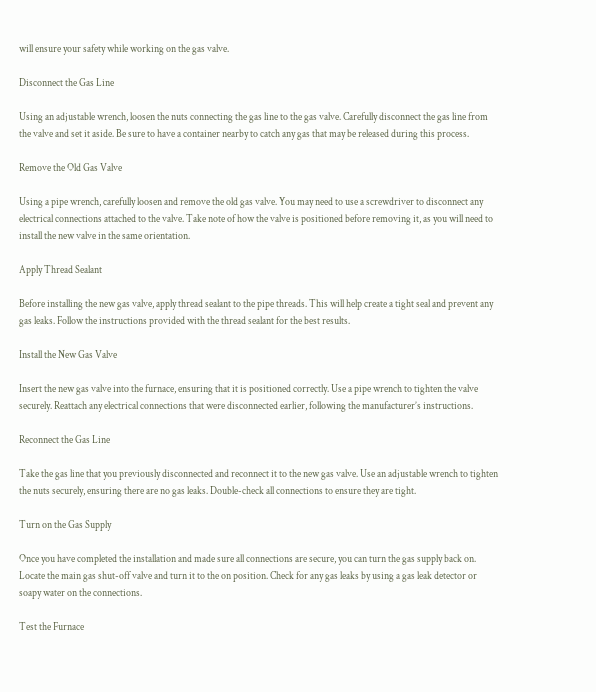will ensure your safety while working on the gas valve.

Disconnect the Gas Line

Using an adjustable wrench, loosen the nuts connecting the gas line to the gas valve. Carefully disconnect the gas line from the valve and set it aside. Be sure to have a container nearby to catch any gas that may be released during this process.

Remove the Old Gas Valve

Using a pipe wrench, carefully loosen and remove the old gas valve. You may need to use a screwdriver to disconnect any electrical connections attached to the valve. Take note of how the valve is positioned before removing it, as you will need to install the new valve in the same orientation.

Apply Thread Sealant

Before installing the new gas valve, apply thread sealant to the pipe threads. This will help create a tight seal and prevent any gas leaks. Follow the instructions provided with the thread sealant for the best results.

Install the New Gas Valve

Insert the new gas valve into the furnace, ensuring that it is positioned correctly. Use a pipe wrench to tighten the valve securely. Reattach any electrical connections that were disconnected earlier, following the manufacturer’s instructions.

Reconnect the Gas Line

Take the gas line that you previously disconnected and reconnect it to the new gas valve. Use an adjustable wrench to tighten the nuts securely, ensuring there are no gas leaks. Double-check all connections to ensure they are tight.

Turn on the Gas Supply

Once you have completed the installation and made sure all connections are secure, you can turn the gas supply back on. Locate the main gas shut-off valve and turn it to the on position. Check for any gas leaks by using a gas leak detector or soapy water on the connections.

Test the Furnace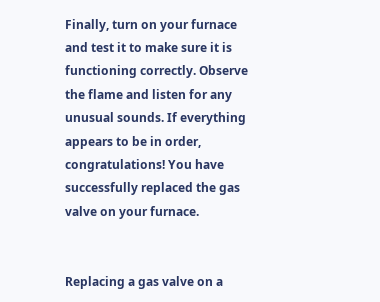Finally, turn on your furnace and test it to make sure it is functioning correctly. Observe the flame and listen for any unusual sounds. If everything appears to be in order, congratulations! You have successfully replaced the gas valve on your furnace.


Replacing a gas valve on a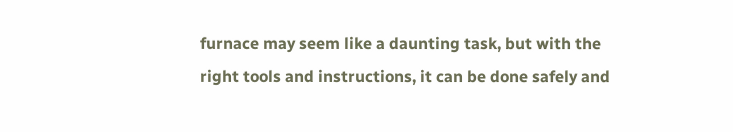furnace may seem like a daunting task, but with the right tools and instructions, it can be done safely and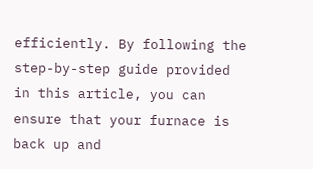efficiently. By following the step-by-step guide provided in this article, you can ensure that your furnace is back up and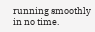running smoothly in no time.